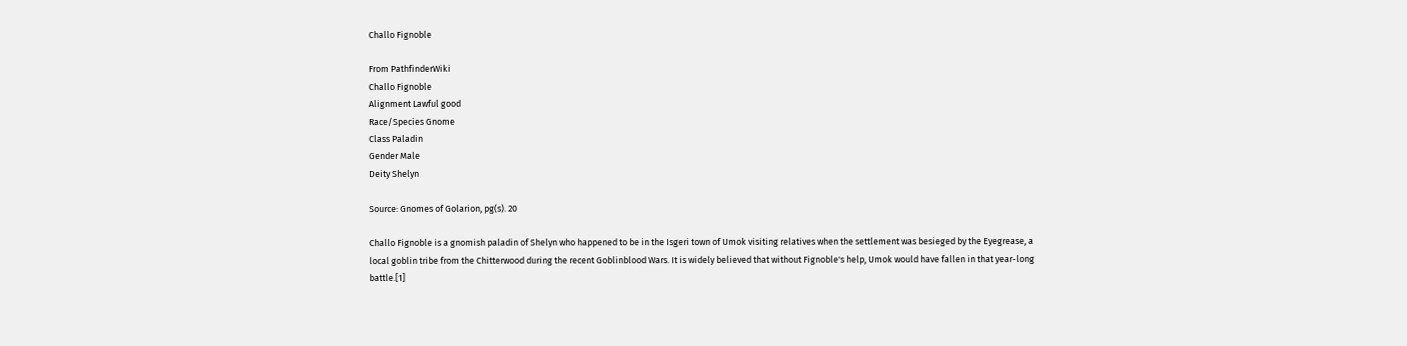Challo Fignoble

From PathfinderWiki
Challo Fignoble
Alignment Lawful good
Race/Species Gnome
Class Paladin
Gender Male
Deity Shelyn

Source: Gnomes of Golarion, pg(s). 20

Challo Fignoble is a gnomish paladin of Shelyn who happened to be in the Isgeri town of Umok visiting relatives when the settlement was besieged by the Eyegrease, a local goblin tribe from the Chitterwood during the recent Goblinblood Wars. It is widely believed that without Fignoble's help, Umok would have fallen in that year-long battle.[1]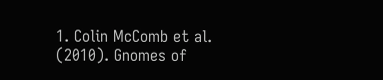1. Colin McComb et al. (2010). Gnomes of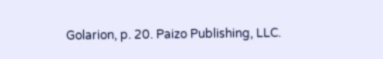Golarion, p. 20. Paizo Publishing, LLC.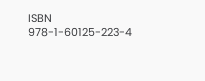ISBN 978-1-60125-223-4